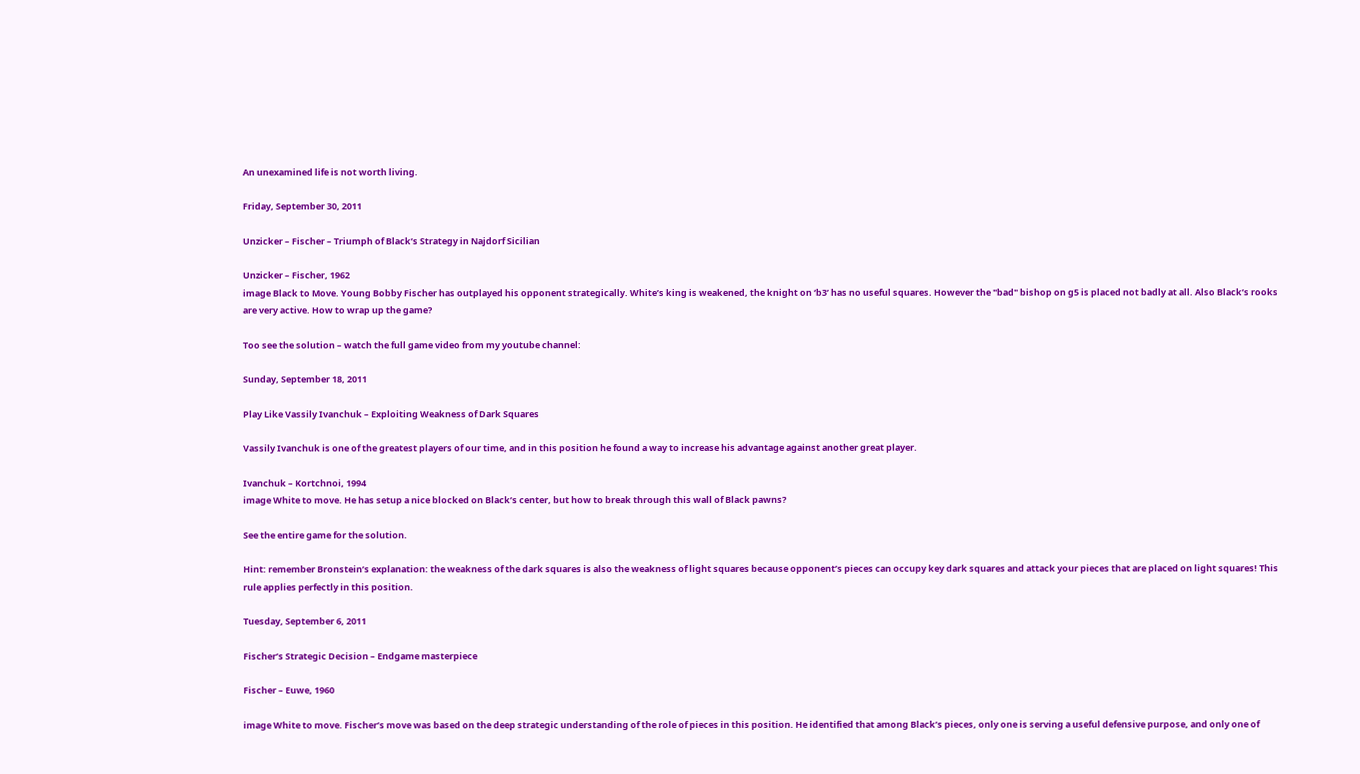An unexamined life is not worth living.

Friday, September 30, 2011

Unzicker – Fischer – Triumph of Black’s Strategy in Najdorf Sicilian

Unzicker – Fischer, 1962
image Black to Move. Young Bobby Fischer has outplayed his opponent strategically. White’s king is weakened, the knight on ‘b3’ has no useful squares. However the "bad" bishop on g5 is placed not badly at all. Also Black’s rooks are very active. How to wrap up the game?

Too see the solution – watch the full game video from my youtube channel:

Sunday, September 18, 2011

Play Like Vassily Ivanchuk – Exploiting Weakness of Dark Squares

Vassily Ivanchuk is one of the greatest players of our time, and in this position he found a way to increase his advantage against another great player.

Ivanchuk – Kortchnoi, 1994
image White to move. He has setup a nice blocked on Black’s center, but how to break through this wall of Black pawns?

See the entire game for the solution.

Hint: remember Bronstein’s explanation: the weakness of the dark squares is also the weakness of light squares because opponent’s pieces can occupy key dark squares and attack your pieces that are placed on light squares! This rule applies perfectly in this position.

Tuesday, September 6, 2011

Fischer’s Strategic Decision – Endgame masterpiece

Fischer – Euwe, 1960

image White to move. Fischer’s move was based on the deep strategic understanding of the role of pieces in this position. He identified that among Black’s pieces, only one is serving a useful defensive purpose, and only one of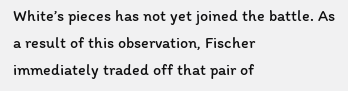White’s pieces has not yet joined the battle. As a result of this observation, Fischer immediately traded off that pair of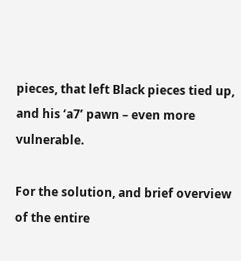pieces, that left Black pieces tied up, and his ‘a7’ pawn – even more vulnerable.

For the solution, and brief overview of the entire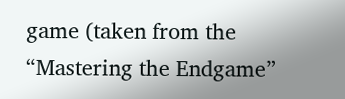game (taken from the “Mastering the Endgame”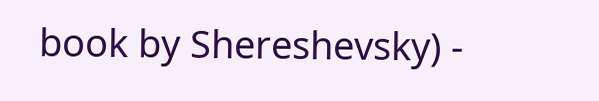book by Shereshevsky) -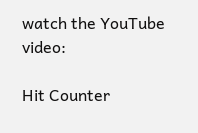watch the YouTube video:

Hit Counter